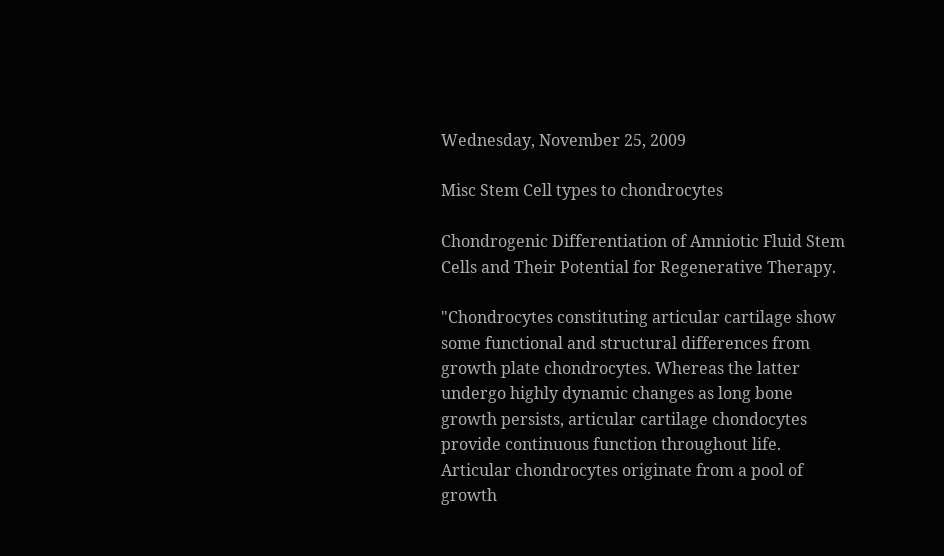Wednesday, November 25, 2009

Misc Stem Cell types to chondrocytes

Chondrogenic Differentiation of Amniotic Fluid Stem Cells and Their Potential for Regenerative Therapy.

"Chondrocytes constituting articular cartilage show some functional and structural differences from growth plate chondrocytes. Whereas the latter undergo highly dynamic changes as long bone growth persists, articular cartilage chondocytes provide continuous function throughout life. Articular chondrocytes originate from a pool of growth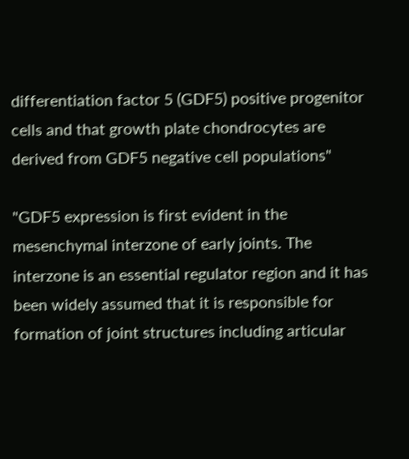differentiation factor 5 (GDF5) positive progenitor cells and that growth plate chondrocytes are derived from GDF5 negative cell populations"

"GDF5 expression is first evident in the mesenchymal interzone of early joints. The interzone is an essential regulator region and it has been widely assumed that it is responsible for formation of joint structures including articular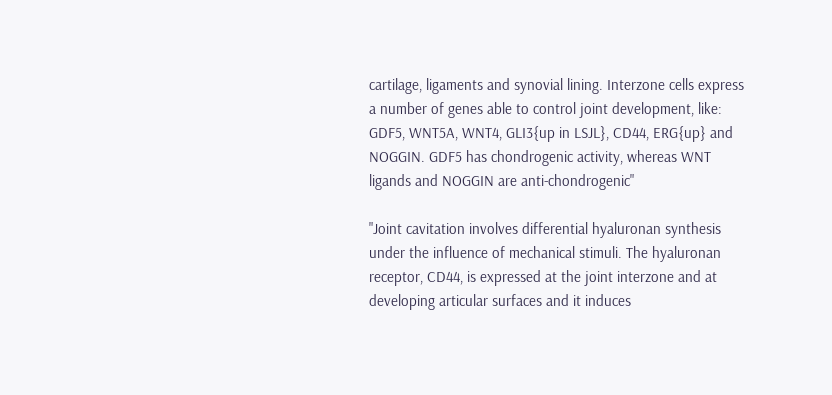cartilage, ligaments and synovial lining. Interzone cells express a number of genes able to control joint development, like: GDF5, WNT5A, WNT4, GLI3{up in LSJL}, CD44, ERG{up} and NOGGIN. GDF5 has chondrogenic activity, whereas WNT ligands and NOGGIN are anti-chondrogenic"

"Joint cavitation involves differential hyaluronan synthesis under the influence of mechanical stimuli. The hyaluronan receptor, CD44, is expressed at the joint interzone and at developing articular surfaces and it induces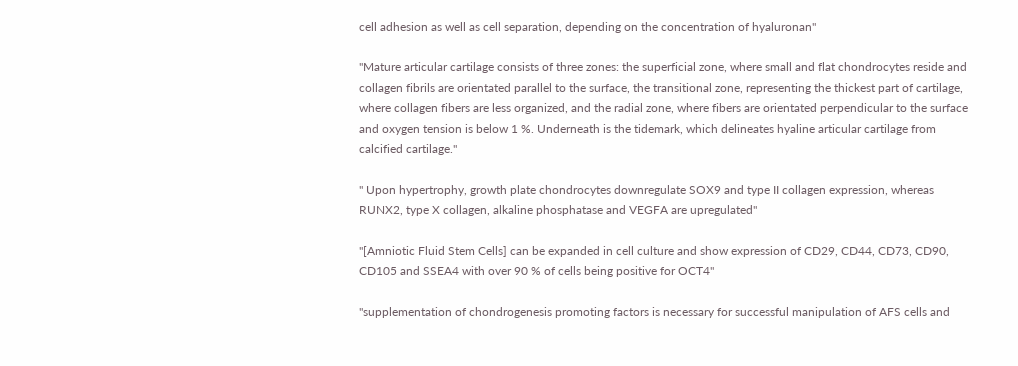cell adhesion as well as cell separation, depending on the concentration of hyaluronan"

"Mature articular cartilage consists of three zones: the superficial zone, where small and flat chondrocytes reside and collagen fibrils are orientated parallel to the surface, the transitional zone, representing the thickest part of cartilage, where collagen fibers are less organized, and the radial zone, where fibers are orientated perpendicular to the surface and oxygen tension is below 1 %. Underneath is the tidemark, which delineates hyaline articular cartilage from calcified cartilage."

" Upon hypertrophy, growth plate chondrocytes downregulate SOX9 and type II collagen expression, whereas RUNX2, type X collagen, alkaline phosphatase and VEGFA are upregulated"

"[Amniotic Fluid Stem Cells] can be expanded in cell culture and show expression of CD29, CD44, CD73, CD90, CD105 and SSEA4 with over 90 % of cells being positive for OCT4"

"supplementation of chondrogenesis promoting factors is necessary for successful manipulation of AFS cells and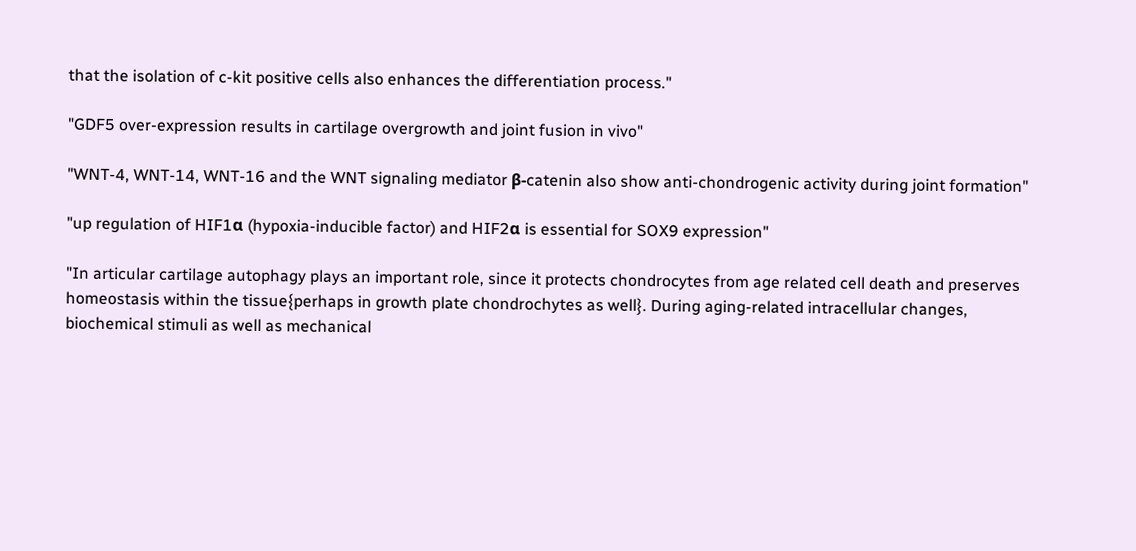that the isolation of c-kit positive cells also enhances the differentiation process."

"GDF5 over-expression results in cartilage overgrowth and joint fusion in vivo"

"WNT-4, WNT-14, WNT-16 and the WNT signaling mediator β-catenin also show anti-chondrogenic activity during joint formation"

"up regulation of HIF1α (hypoxia-inducible factor) and HIF2α is essential for SOX9 expression"

"In articular cartilage autophagy plays an important role, since it protects chondrocytes from age related cell death and preserves homeostasis within the tissue{perhaps in growth plate chondrochytes as well}. During aging-related intracellular changes, biochemical stimuli as well as mechanical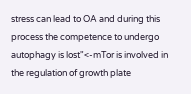stress can lead to OA and during this process the competence to undergo autophagy is lost"<-mTor is involved in the regulation of growth plate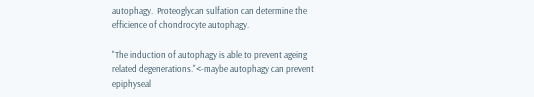autophagy.  Proteoglycan sulfation can determine the efficience of chondrocyte autophagy.

"The induction of autophagy is able to prevent ageing related degenerations."<-maybe autophagy can prevent epiphyseal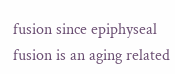fusion since epiphyseal fusion is an aging related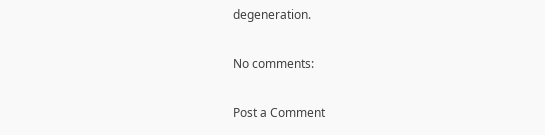degeneration.

No comments:

Post a Comment